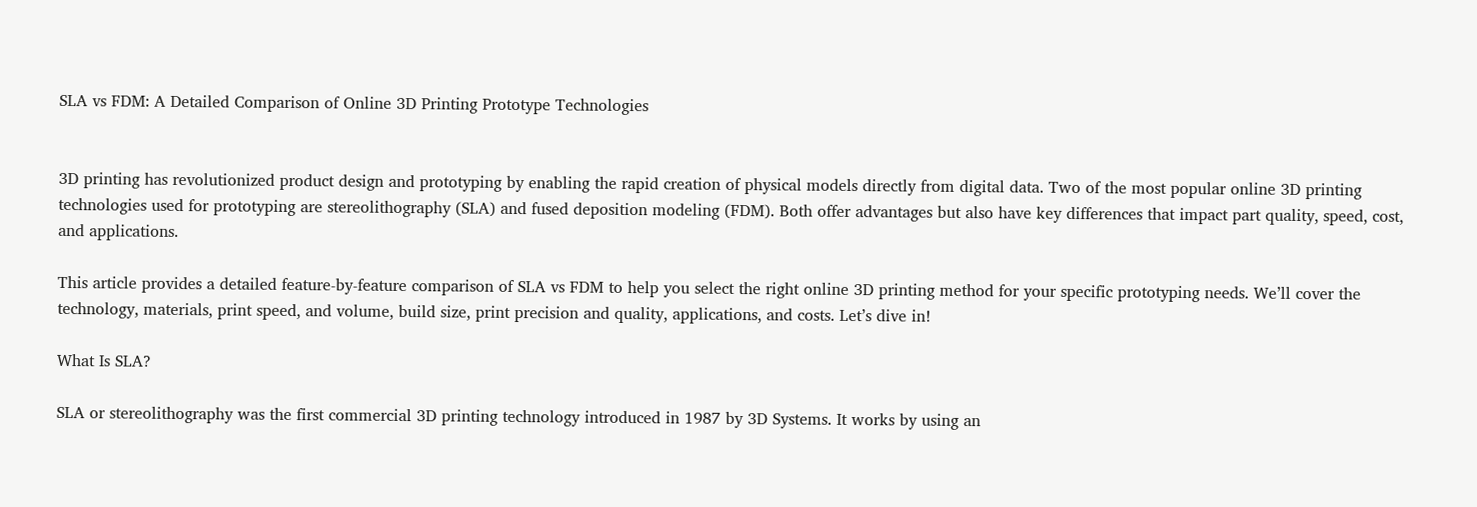SLA vs FDM: A Detailed Comparison of Online 3D Printing Prototype Technologies


3D printing has revolutionized product design and prototyping by enabling the rapid creation of physical models directly from digital data. Two of the most popular online 3D printing technologies used for prototyping are stereolithography (SLA) and fused deposition modeling (FDM). Both offer advantages but also have key differences that impact part quality, speed, cost, and applications.

This article provides a detailed feature-by-feature comparison of SLA vs FDM to help you select the right online 3D printing method for your specific prototyping needs. We’ll cover the technology, materials, print speed, and volume, build size, print precision and quality, applications, and costs. Let’s dive in!

What Is SLA?

SLA or stereolithography was the first commercial 3D printing technology introduced in 1987 by 3D Systems. It works by using an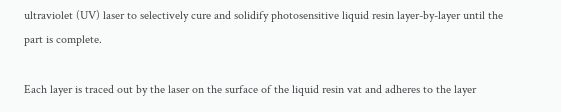ultraviolet (UV) laser to selectively cure and solidify photosensitive liquid resin layer-by-layer until the part is complete.

Each layer is traced out by the laser on the surface of the liquid resin vat and adheres to the layer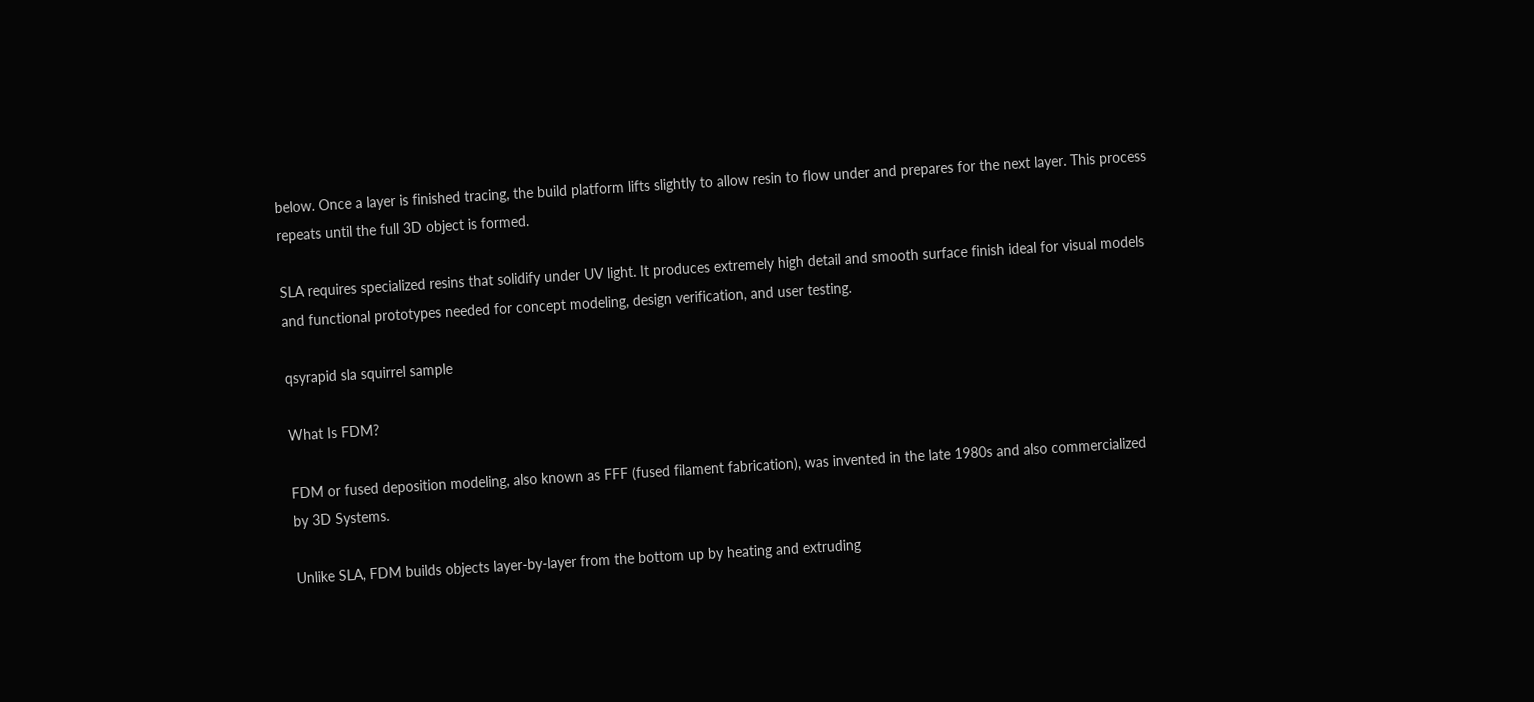below. Once a layer is finished tracing, the build platform lifts slightly to allow resin to flow under and prepares for the next layer. This process repeats until the full 3D object is formed.

SLA requires specialized resins that solidify under UV light. It produces extremely high detail and smooth surface finish ideal for visual models and functional prototypes needed for concept modeling, design verification, and user testing.

qsyrapid sla squirrel sample

What Is FDM?

FDM or fused deposition modeling, also known as FFF (fused filament fabrication), was invented in the late 1980s and also commercialized by 3D Systems.

Unlike SLA, FDM builds objects layer-by-layer from the bottom up by heating and extruding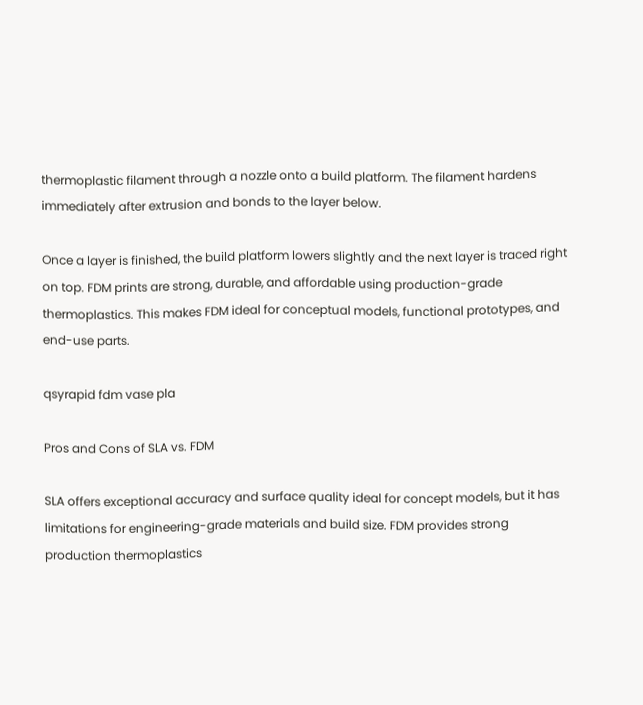thermoplastic filament through a nozzle onto a build platform. The filament hardens immediately after extrusion and bonds to the layer below.

Once a layer is finished, the build platform lowers slightly and the next layer is traced right on top. FDM prints are strong, durable, and affordable using production-grade thermoplastics. This makes FDM ideal for conceptual models, functional prototypes, and end-use parts.

qsyrapid fdm vase pla

Pros and Cons of SLA vs. FDM

SLA offers exceptional accuracy and surface quality ideal for concept models, but it has limitations for engineering-grade materials and build size. FDM provides strong production thermoplastics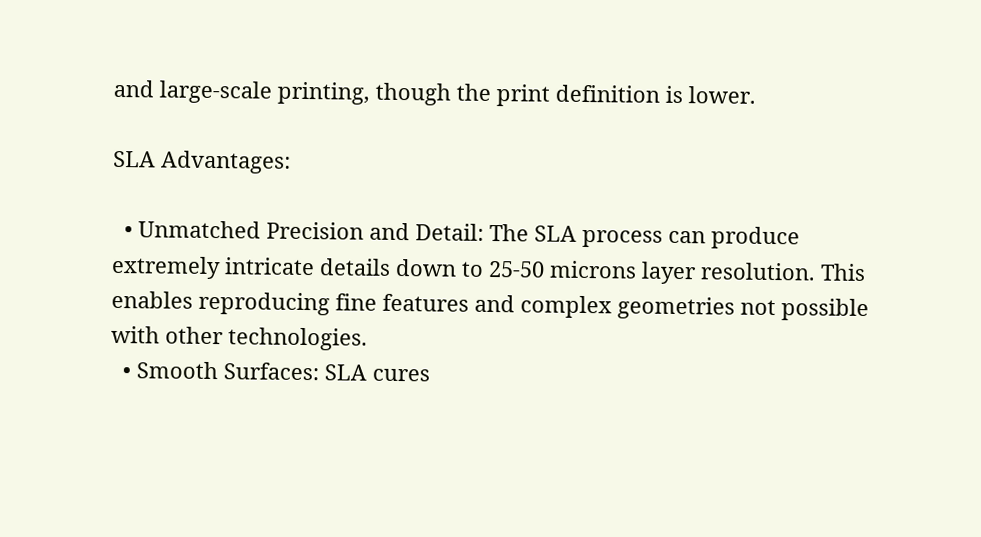and large-scale printing, though the print definition is lower.

SLA Advantages:

  • Unmatched Precision and Detail: The SLA process can produce extremely intricate details down to 25-50 microns layer resolution. This enables reproducing fine features and complex geometries not possible with other technologies.
  • Smooth Surfaces: SLA cures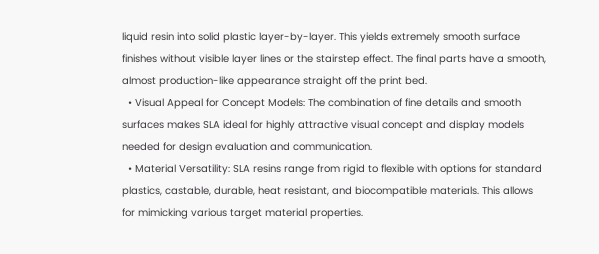liquid resin into solid plastic layer-by-layer. This yields extremely smooth surface finishes without visible layer lines or the stairstep effect. The final parts have a smooth, almost production-like appearance straight off the print bed.
  • Visual Appeal for Concept Models: The combination of fine details and smooth surfaces makes SLA ideal for highly attractive visual concept and display models needed for design evaluation and communication.
  • Material Versatility: SLA resins range from rigid to flexible with options for standard plastics, castable, durable, heat resistant, and biocompatible materials. This allows for mimicking various target material properties.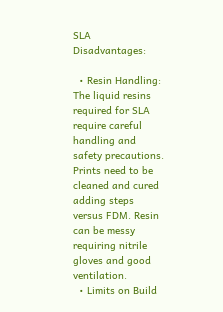SLA Disadvantages:

  • Resin Handling: The liquid resins required for SLA require careful handling and safety precautions. Prints need to be cleaned and cured adding steps versus FDM. Resin can be messy requiring nitrile gloves and good ventilation.
  • Limits on Build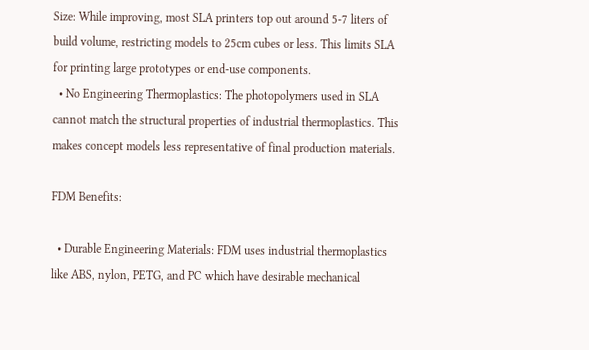Size: While improving, most SLA printers top out around 5-7 liters of build volume, restricting models to 25cm cubes or less. This limits SLA for printing large prototypes or end-use components.
  • No Engineering Thermoplastics: The photopolymers used in SLA cannot match the structural properties of industrial thermoplastics. This makes concept models less representative of final production materials.

FDM Benefits:

  • Durable Engineering Materials: FDM uses industrial thermoplastics like ABS, nylon, PETG, and PC which have desirable mechanical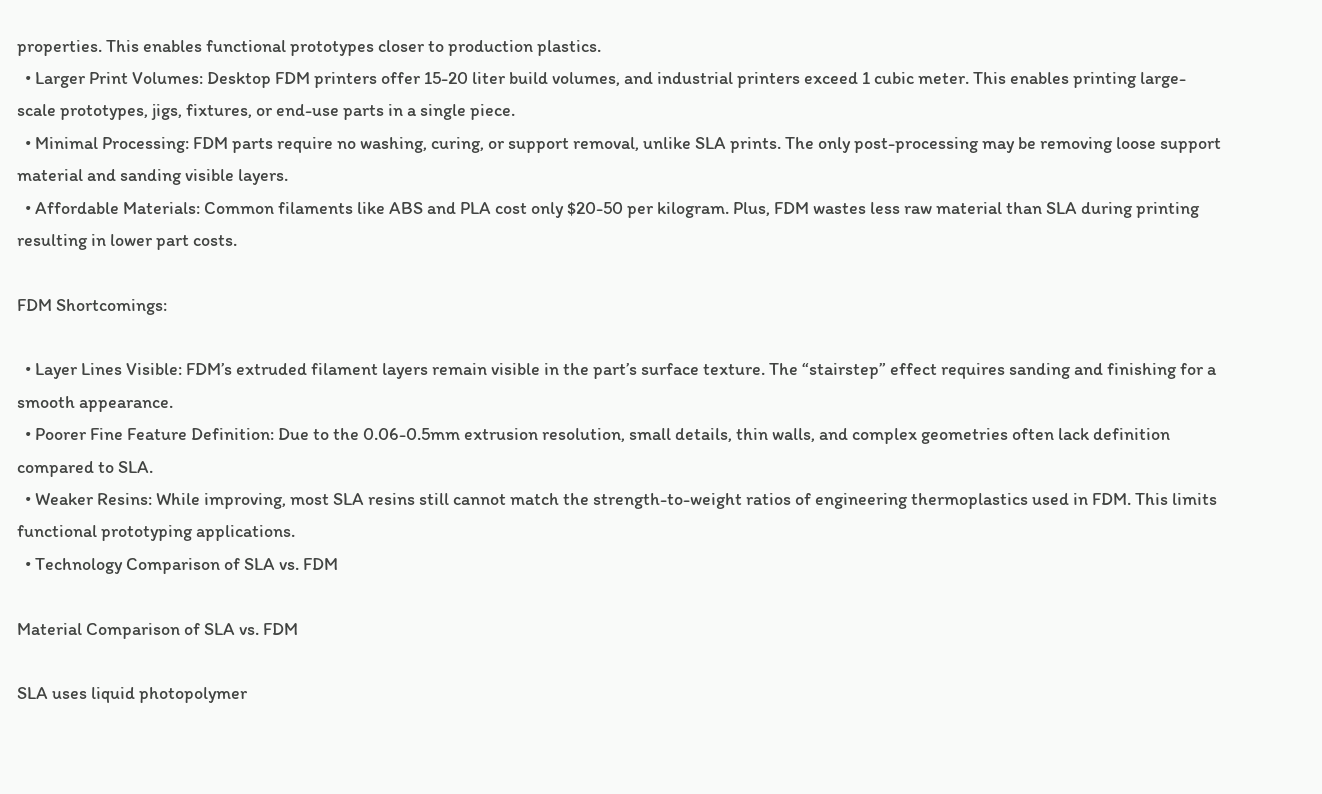properties. This enables functional prototypes closer to production plastics.
  • Larger Print Volumes: Desktop FDM printers offer 15-20 liter build volumes, and industrial printers exceed 1 cubic meter. This enables printing large-scale prototypes, jigs, fixtures, or end-use parts in a single piece.
  • Minimal Processing: FDM parts require no washing, curing, or support removal, unlike SLA prints. The only post-processing may be removing loose support material and sanding visible layers.
  • Affordable Materials: Common filaments like ABS and PLA cost only $20-50 per kilogram. Plus, FDM wastes less raw material than SLA during printing resulting in lower part costs.

FDM Shortcomings:

  • Layer Lines Visible: FDM’s extruded filament layers remain visible in the part’s surface texture. The “stairstep” effect requires sanding and finishing for a smooth appearance.
  • Poorer Fine Feature Definition: Due to the 0.06-0.5mm extrusion resolution, small details, thin walls, and complex geometries often lack definition compared to SLA.
  • Weaker Resins: While improving, most SLA resins still cannot match the strength-to-weight ratios of engineering thermoplastics used in FDM. This limits functional prototyping applications.
  • Technology Comparison of SLA vs. FDM

Material Comparison of SLA vs. FDM

SLA uses liquid photopolymer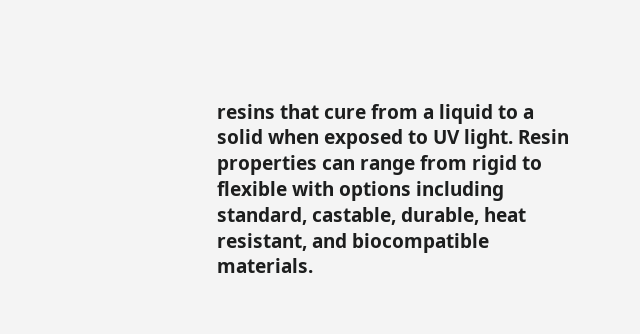resins that cure from a liquid to a solid when exposed to UV light. Resin properties can range from rigid to flexible with options including standard, castable, durable, heat resistant, and biocompatible materials.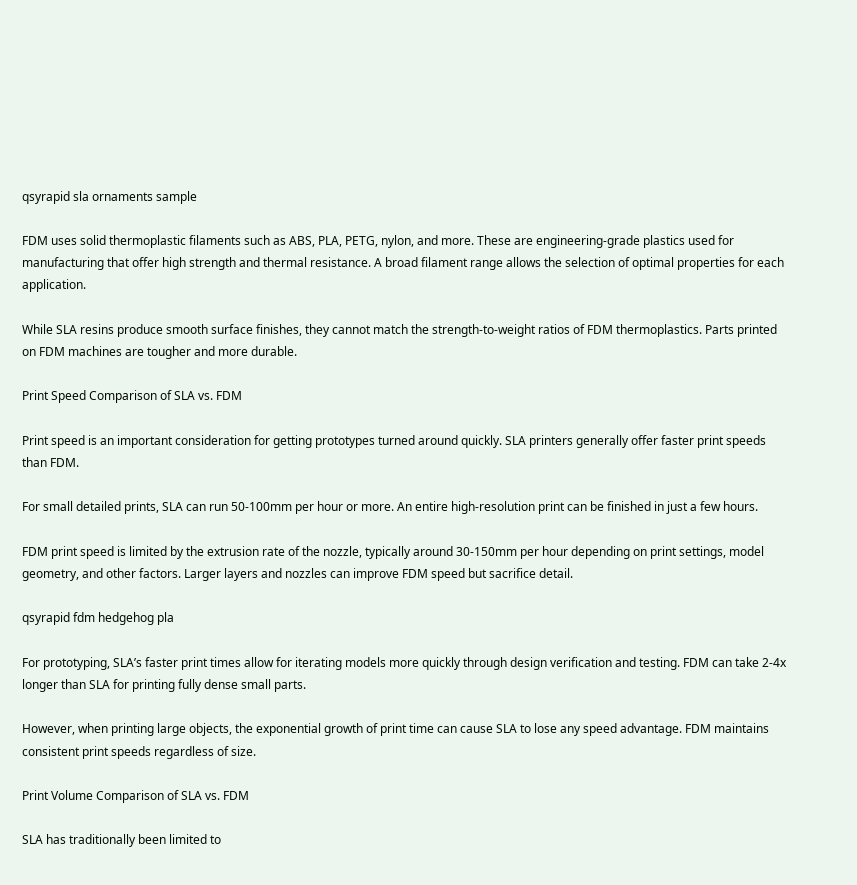qsyrapid sla ornaments sample

FDM uses solid thermoplastic filaments such as ABS, PLA, PETG, nylon, and more. These are engineering-grade plastics used for manufacturing that offer high strength and thermal resistance. A broad filament range allows the selection of optimal properties for each application.

While SLA resins produce smooth surface finishes, they cannot match the strength-to-weight ratios of FDM thermoplastics. Parts printed on FDM machines are tougher and more durable.

Print Speed Comparison of SLA vs. FDM

Print speed is an important consideration for getting prototypes turned around quickly. SLA printers generally offer faster print speeds than FDM.

For small detailed prints, SLA can run 50-100mm per hour or more. An entire high-resolution print can be finished in just a few hours.

FDM print speed is limited by the extrusion rate of the nozzle, typically around 30-150mm per hour depending on print settings, model geometry, and other factors. Larger layers and nozzles can improve FDM speed but sacrifice detail.

qsyrapid fdm hedgehog pla

For prototyping, SLA’s faster print times allow for iterating models more quickly through design verification and testing. FDM can take 2-4x longer than SLA for printing fully dense small parts.

However, when printing large objects, the exponential growth of print time can cause SLA to lose any speed advantage. FDM maintains consistent print speeds regardless of size.

Print Volume Comparison of SLA vs. FDM

SLA has traditionally been limited to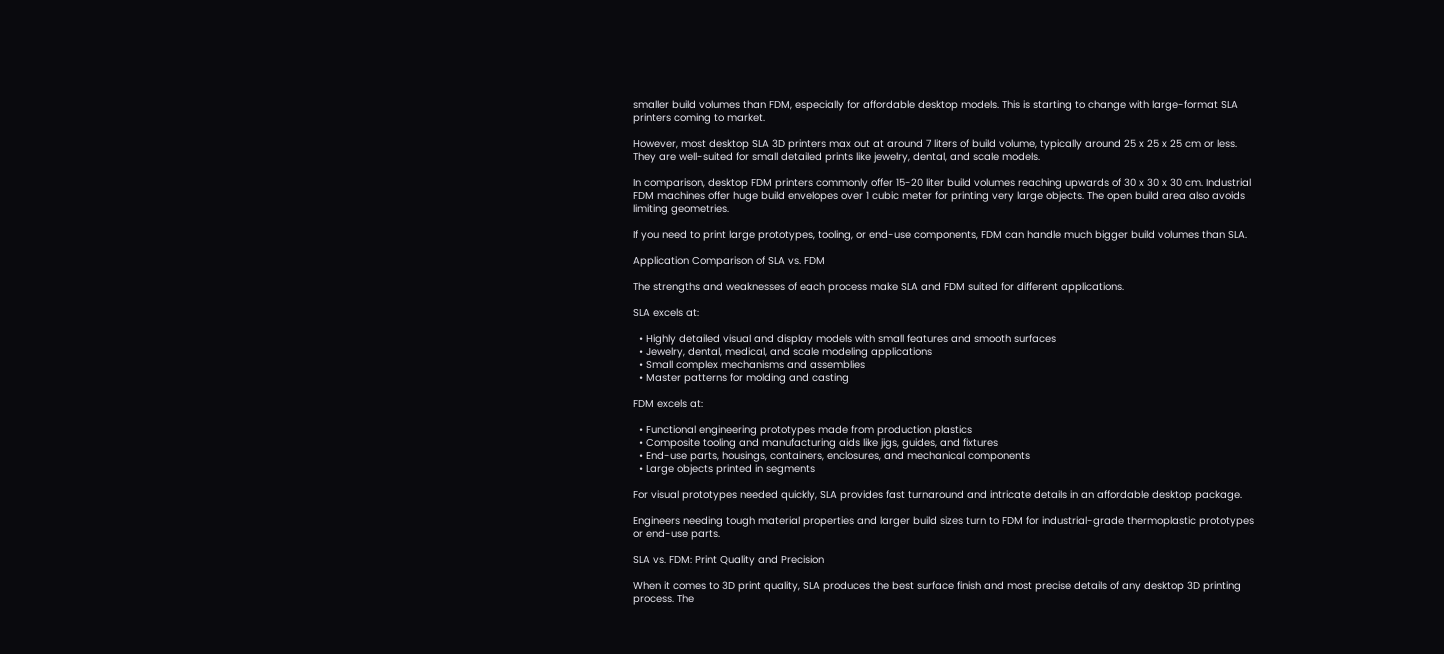smaller build volumes than FDM, especially for affordable desktop models. This is starting to change with large-format SLA printers coming to market.

However, most desktop SLA 3D printers max out at around 7 liters of build volume, typically around 25 x 25 x 25 cm or less. They are well-suited for small detailed prints like jewelry, dental, and scale models.

In comparison, desktop FDM printers commonly offer 15-20 liter build volumes reaching upwards of 30 x 30 x 30 cm. Industrial FDM machines offer huge build envelopes over 1 cubic meter for printing very large objects. The open build area also avoids limiting geometries.

If you need to print large prototypes, tooling, or end-use components, FDM can handle much bigger build volumes than SLA.

Application Comparison of SLA vs. FDM

The strengths and weaknesses of each process make SLA and FDM suited for different applications.

SLA excels at:

  • Highly detailed visual and display models with small features and smooth surfaces
  • Jewelry, dental, medical, and scale modeling applications
  • Small complex mechanisms and assemblies
  • Master patterns for molding and casting

FDM excels at:

  • Functional engineering prototypes made from production plastics
  • Composite tooling and manufacturing aids like jigs, guides, and fixtures
  • End-use parts, housings, containers, enclosures, and mechanical components
  • Large objects printed in segments

For visual prototypes needed quickly, SLA provides fast turnaround and intricate details in an affordable desktop package.

Engineers needing tough material properties and larger build sizes turn to FDM for industrial-grade thermoplastic prototypes or end-use parts.

SLA vs. FDM: Print Quality and Precision

When it comes to 3D print quality, SLA produces the best surface finish and most precise details of any desktop 3D printing process. The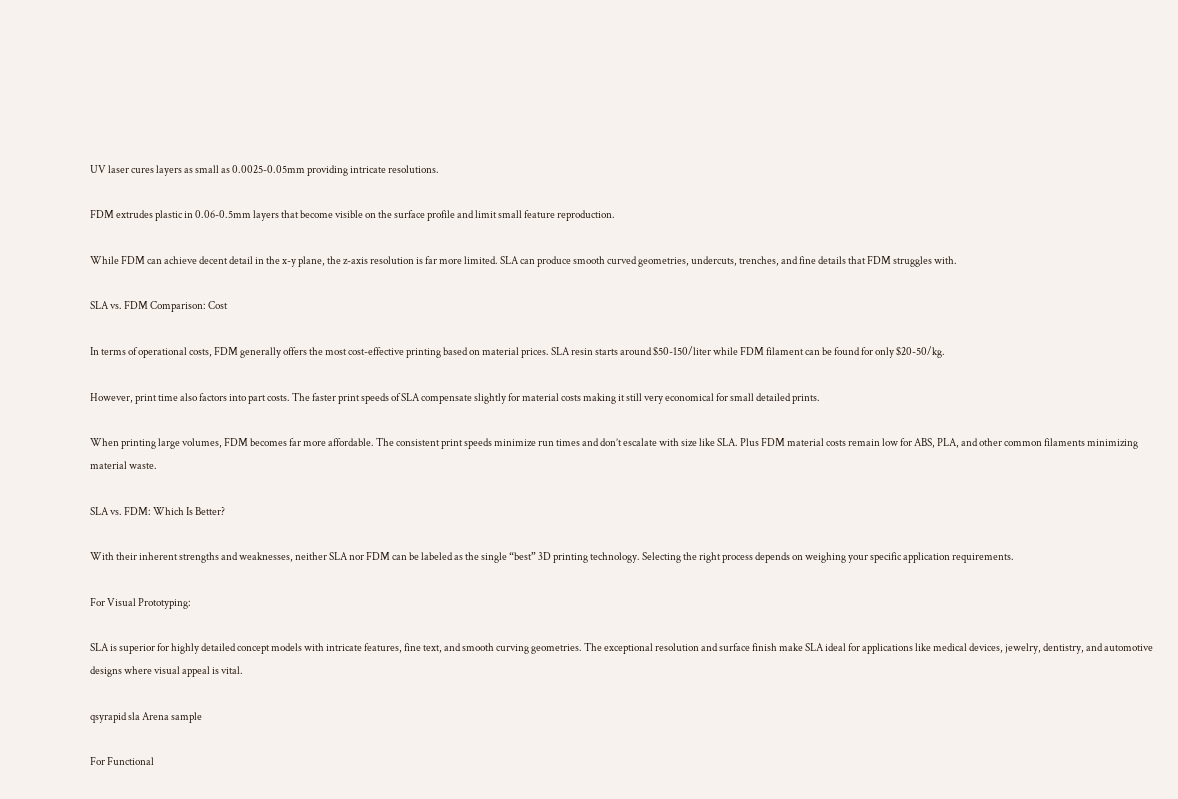UV laser cures layers as small as 0.0025-0.05mm providing intricate resolutions.

FDM extrudes plastic in 0.06-0.5mm layers that become visible on the surface profile and limit small feature reproduction.

While FDM can achieve decent detail in the x-y plane, the z-axis resolution is far more limited. SLA can produce smooth curved geometries, undercuts, trenches, and fine details that FDM struggles with.

SLA vs. FDM Comparison: Cost

In terms of operational costs, FDM generally offers the most cost-effective printing based on material prices. SLA resin starts around $50-150/liter while FDM filament can be found for only $20-50/kg.

However, print time also factors into part costs. The faster print speeds of SLA compensate slightly for material costs making it still very economical for small detailed prints.

When printing large volumes, FDM becomes far more affordable. The consistent print speeds minimize run times and don’t escalate with size like SLA. Plus FDM material costs remain low for ABS, PLA, and other common filaments minimizing material waste.

SLA vs. FDM: Which Is Better?

With their inherent strengths and weaknesses, neither SLA nor FDM can be labeled as the single “best” 3D printing technology. Selecting the right process depends on weighing your specific application requirements.

For Visual Prototyping:

SLA is superior for highly detailed concept models with intricate features, fine text, and smooth curving geometries. The exceptional resolution and surface finish make SLA ideal for applications like medical devices, jewelry, dentistry, and automotive designs where visual appeal is vital.

qsyrapid sla Arena sample

For Functional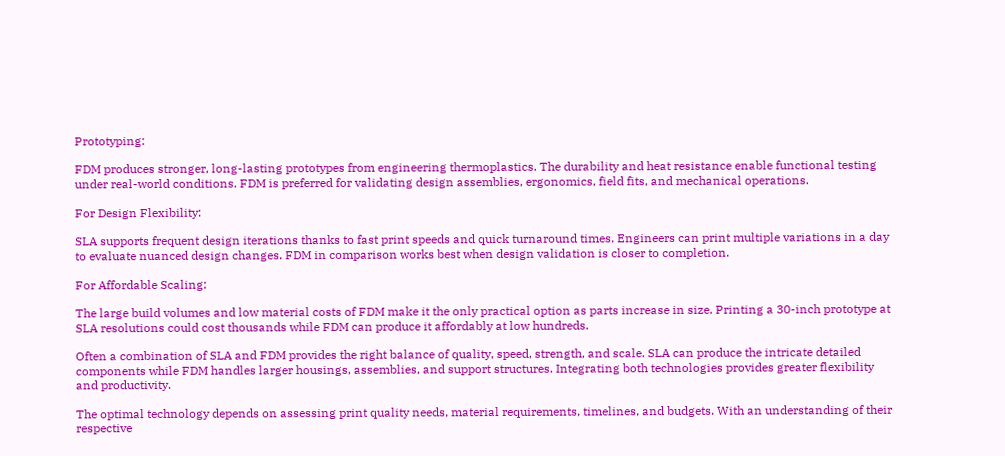Prototyping:

FDM produces stronger, long-lasting prototypes from engineering thermoplastics. The durability and heat resistance enable functional testing under real-world conditions. FDM is preferred for validating design assemblies, ergonomics, field fits, and mechanical operations.

For Design Flexibility:

SLA supports frequent design iterations thanks to fast print speeds and quick turnaround times. Engineers can print multiple variations in a day to evaluate nuanced design changes. FDM in comparison works best when design validation is closer to completion.

For Affordable Scaling:

The large build volumes and low material costs of FDM make it the only practical option as parts increase in size. Printing a 30-inch prototype at SLA resolutions could cost thousands while FDM can produce it affordably at low hundreds.

Often a combination of SLA and FDM provides the right balance of quality, speed, strength, and scale. SLA can produce the intricate detailed components while FDM handles larger housings, assemblies, and support structures. Integrating both technologies provides greater flexibility and productivity.

The optimal technology depends on assessing print quality needs, material requirements, timelines, and budgets. With an understanding of their respective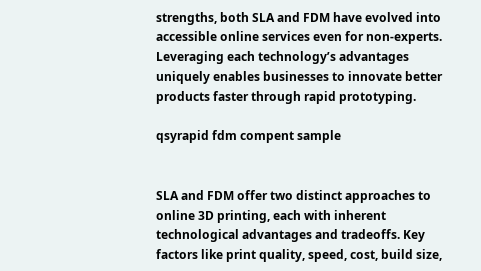strengths, both SLA and FDM have evolved into accessible online services even for non-experts. Leveraging each technology’s advantages uniquely enables businesses to innovate better products faster through rapid prototyping.

qsyrapid fdm compent sample


SLA and FDM offer two distinct approaches to online 3D printing, each with inherent technological advantages and tradeoffs. Key factors like print quality, speed, cost, build size,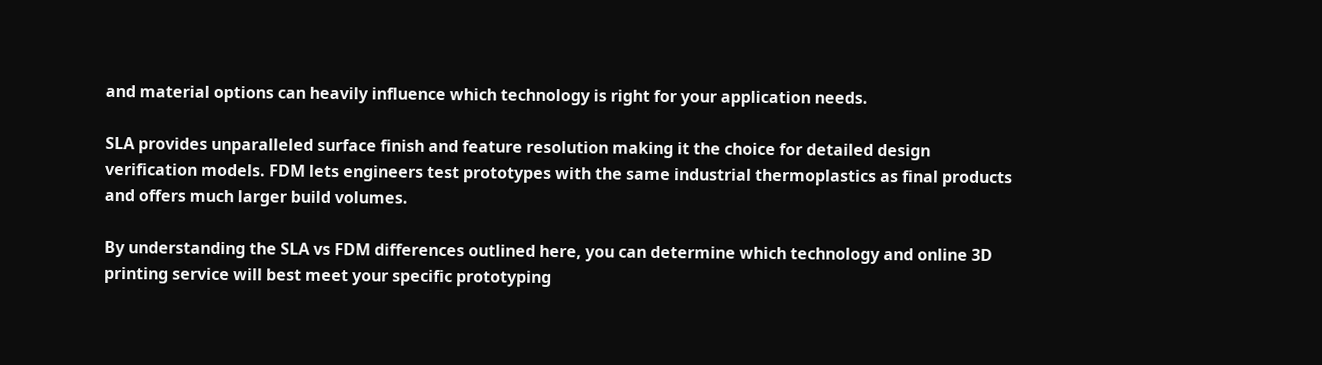and material options can heavily influence which technology is right for your application needs.

SLA provides unparalleled surface finish and feature resolution making it the choice for detailed design verification models. FDM lets engineers test prototypes with the same industrial thermoplastics as final products and offers much larger build volumes.

By understanding the SLA vs FDM differences outlined here, you can determine which technology and online 3D printing service will best meet your specific prototyping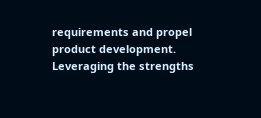requirements and propel product development. Leveraging the strengths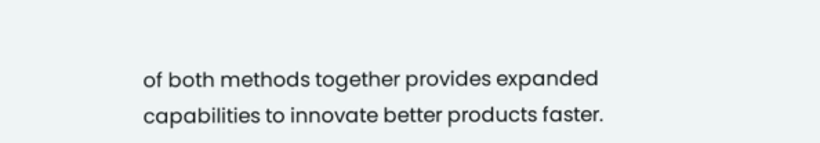of both methods together provides expanded capabilities to innovate better products faster.